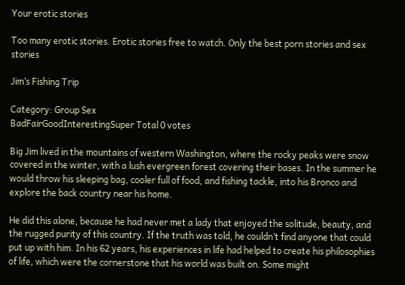Your erotic stories

Too many erotic stories. Erotic stories free to watch. Only the best porn stories and sex stories

Jim’s Fishing Trip

Category: Group Sex
BadFairGoodInterestingSuper Total 0 votes

Big Jim lived in the mountains of western Washington, where the rocky peaks were snow covered in the winter, with a lush evergreen forest covering their bases. In the summer he would throw his sleeping bag, cooler full of food, and fishing tackle, into his Bronco and explore the back country near his home.

He did this alone, because he had never met a lady that enjoyed the solitude, beauty, and the rugged purity of this country. If the truth was told, he couldn’t find anyone that could put up with him. In his 62 years, his experiences in life had helped to create his philosophies of life, which were the cornerstone that his world was built on. Some might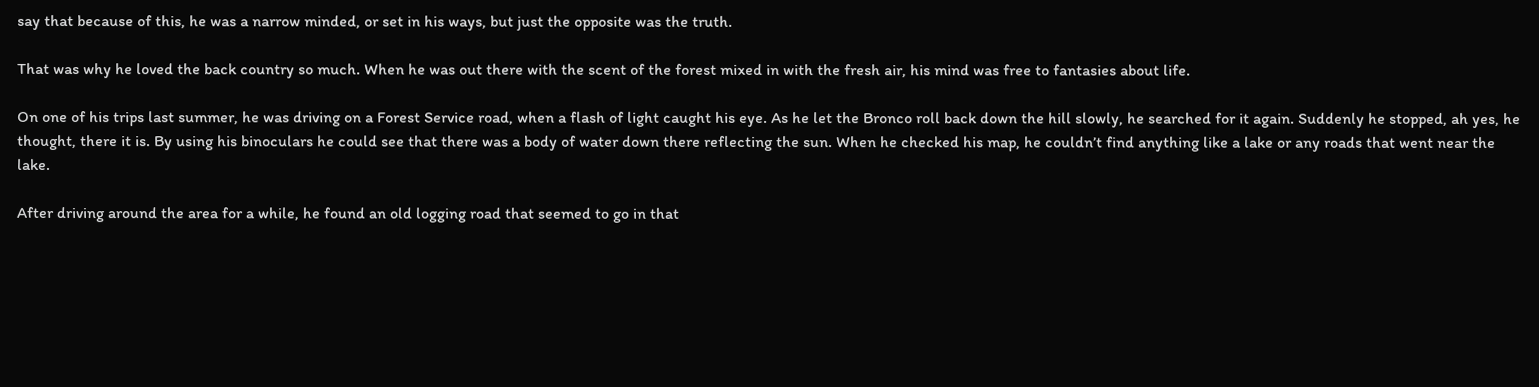say that because of this, he was a narrow minded, or set in his ways, but just the opposite was the truth.

That was why he loved the back country so much. When he was out there with the scent of the forest mixed in with the fresh air, his mind was free to fantasies about life.

On one of his trips last summer, he was driving on a Forest Service road, when a flash of light caught his eye. As he let the Bronco roll back down the hill slowly, he searched for it again. Suddenly he stopped, ah yes, he thought, there it is. By using his binoculars he could see that there was a body of water down there reflecting the sun. When he checked his map, he couldn’t find anything like a lake or any roads that went near the lake.

After driving around the area for a while, he found an old logging road that seemed to go in that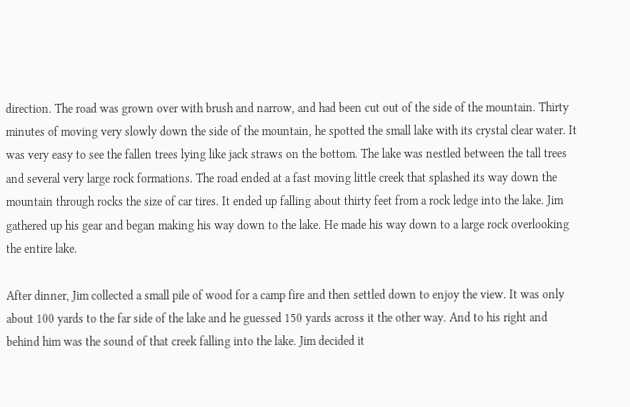direction. The road was grown over with brush and narrow, and had been cut out of the side of the mountain. Thirty minutes of moving very slowly down the side of the mountain, he spotted the small lake with its crystal clear water. It was very easy to see the fallen trees lying like jack straws on the bottom. The lake was nestled between the tall trees and several very large rock formations. The road ended at a fast moving little creek that splashed its way down the mountain through rocks the size of car tires. It ended up falling about thirty feet from a rock ledge into the lake. Jim gathered up his gear and began making his way down to the lake. He made his way down to a large rock overlooking the entire lake.

After dinner, Jim collected a small pile of wood for a camp fire and then settled down to enjoy the view. It was only about 100 yards to the far side of the lake and he guessed 150 yards across it the other way. And to his right and behind him was the sound of that creek falling into the lake. Jim decided it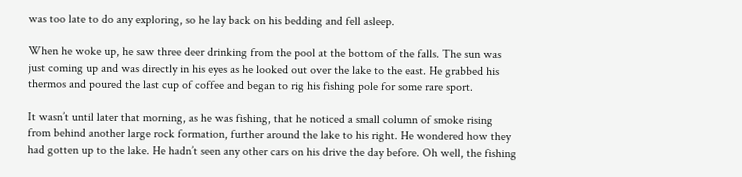was too late to do any exploring, so he lay back on his bedding and fell asleep.

When he woke up, he saw three deer drinking from the pool at the bottom of the falls. The sun was just coming up and was directly in his eyes as he looked out over the lake to the east. He grabbed his thermos and poured the last cup of coffee and began to rig his fishing pole for some rare sport.

It wasn’t until later that morning, as he was fishing, that he noticed a small column of smoke rising from behind another large rock formation, further around the lake to his right. He wondered how they had gotten up to the lake. He hadn’t seen any other cars on his drive the day before. Oh well, the fishing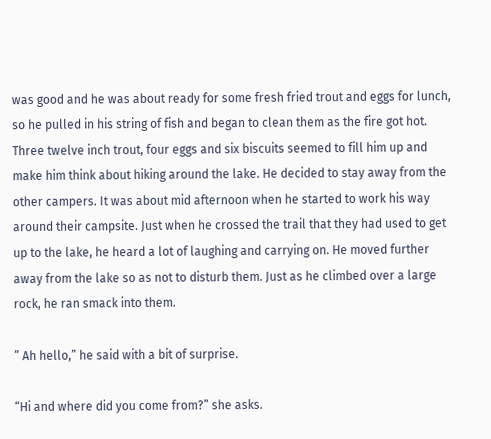was good and he was about ready for some fresh fried trout and eggs for lunch, so he pulled in his string of fish and began to clean them as the fire got hot. Three twelve inch trout, four eggs and six biscuits seemed to fill him up and make him think about hiking around the lake. He decided to stay away from the other campers. It was about mid afternoon when he started to work his way around their campsite. Just when he crossed the trail that they had used to get up to the lake, he heard a lot of laughing and carrying on. He moved further away from the lake so as not to disturb them. Just as he climbed over a large rock, he ran smack into them.

” Ah hello,” he said with a bit of surprise.

“Hi and where did you come from?” she asks.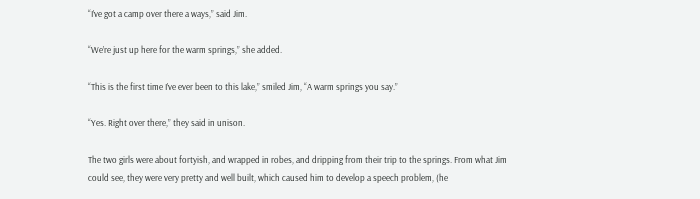“I’ve got a camp over there a ways,” said Jim.

“We’re just up here for the warm springs,” she added.

“This is the first time I’ve ever been to this lake,” smiled Jim, “A warm springs you say.”

“Yes. Right over there,” they said in unison.

The two girls were about fortyish, and wrapped in robes, and dripping from their trip to the springs. From what Jim could see, they were very pretty and well built, which caused him to develop a speech problem, (he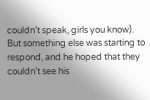couldn’t speak, girls you know). But something else was starting to respond, and he hoped that they couldn’t see his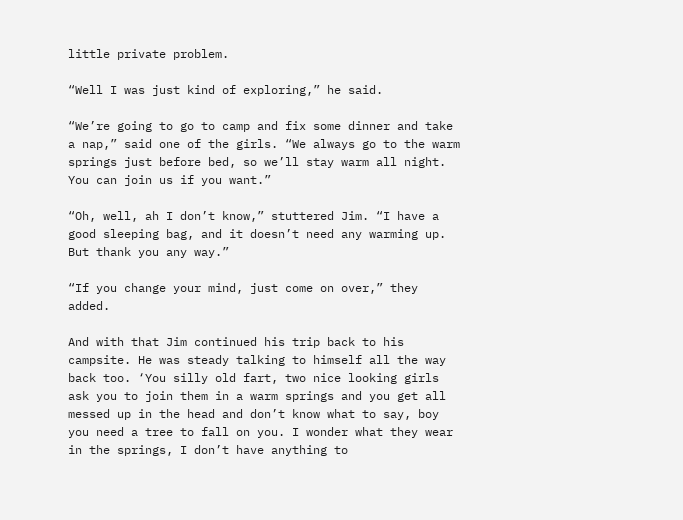little private problem.

“Well I was just kind of exploring,” he said.

“We’re going to go to camp and fix some dinner and take a nap,” said one of the girls. “We always go to the warm springs just before bed, so we’ll stay warm all night. You can join us if you want.”

“Oh, well, ah I don’t know,” stuttered Jim. “I have a good sleeping bag, and it doesn’t need any warming up. But thank you any way.”

“If you change your mind, just come on over,” they added.

And with that Jim continued his trip back to his campsite. He was steady talking to himself all the way back too. ‘You silly old fart, two nice looking girls ask you to join them in a warm springs and you get all messed up in the head and don’t know what to say, boy you need a tree to fall on you. I wonder what they wear in the springs, I don’t have anything to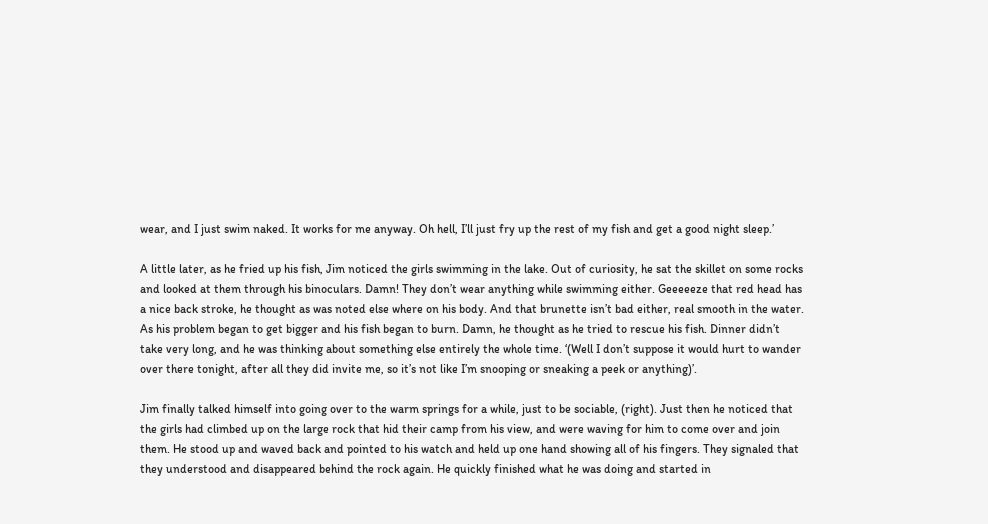wear, and I just swim naked. It works for me anyway. Oh hell, I’ll just fry up the rest of my fish and get a good night sleep.’

A little later, as he fried up his fish, Jim noticed the girls swimming in the lake. Out of curiosity, he sat the skillet on some rocks and looked at them through his binoculars. Damn! They don’t wear anything while swimming either. Geeeeeze that red head has a nice back stroke, he thought as was noted else where on his body. And that brunette isn’t bad either, real smooth in the water. As his problem began to get bigger and his fish began to burn. Damn, he thought as he tried to rescue his fish. Dinner didn’t take very long, and he was thinking about something else entirely the whole time. ‘(Well I don’t suppose it would hurt to wander over there tonight, after all they did invite me, so it’s not like I’m snooping or sneaking a peek or anything)’.

Jim finally talked himself into going over to the warm springs for a while, just to be sociable, (right). Just then he noticed that the girls had climbed up on the large rock that hid their camp from his view, and were waving for him to come over and join them. He stood up and waved back and pointed to his watch and held up one hand showing all of his fingers. They signaled that they understood and disappeared behind the rock again. He quickly finished what he was doing and started in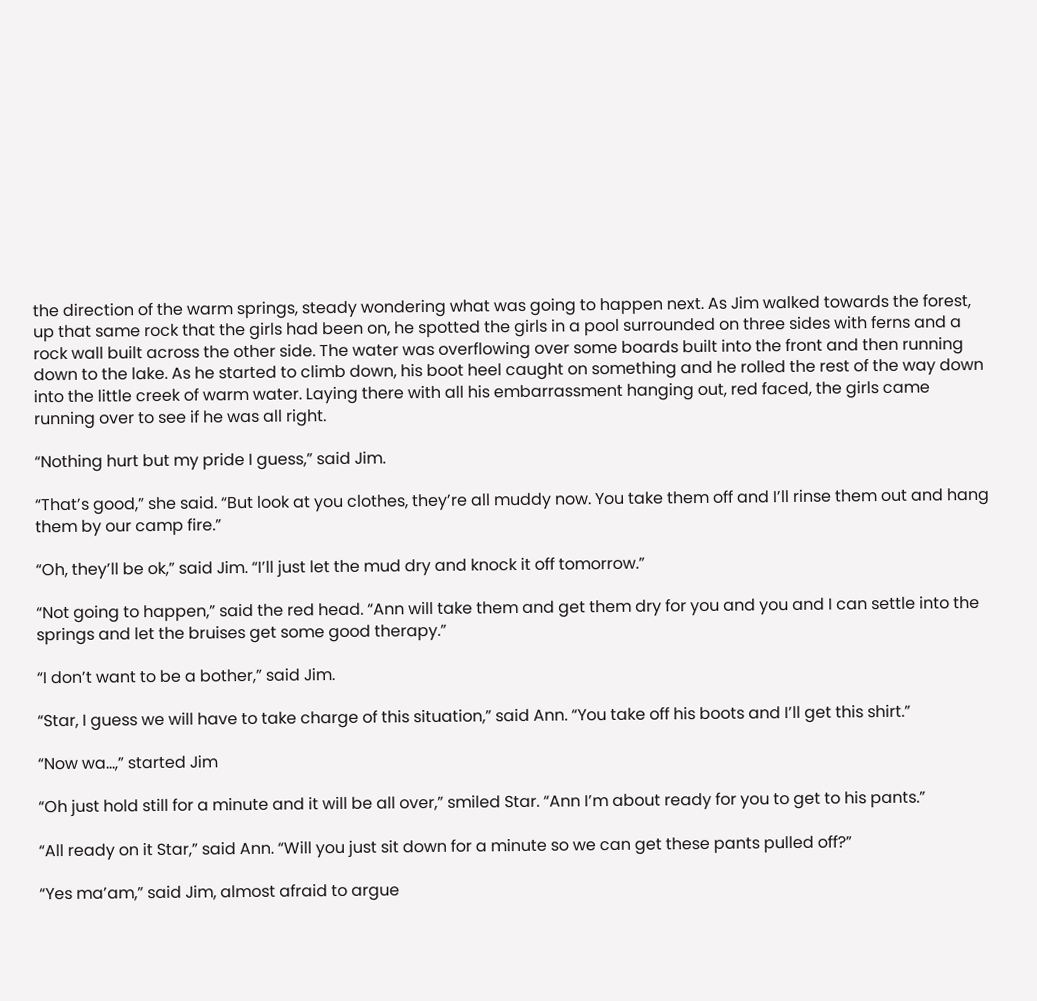the direction of the warm springs, steady wondering what was going to happen next. As Jim walked towards the forest, up that same rock that the girls had been on, he spotted the girls in a pool surrounded on three sides with ferns and a rock wall built across the other side. The water was overflowing over some boards built into the front and then running down to the lake. As he started to climb down, his boot heel caught on something and he rolled the rest of the way down into the little creek of warm water. Laying there with all his embarrassment hanging out, red faced, the girls came running over to see if he was all right.

“Nothing hurt but my pride I guess,” said Jim.

“That’s good,” she said. “But look at you clothes, they’re all muddy now. You take them off and I’ll rinse them out and hang them by our camp fire.”

“Oh, they’ll be ok,” said Jim. “I’ll just let the mud dry and knock it off tomorrow.”

“Not going to happen,” said the red head. “Ann will take them and get them dry for you and you and I can settle into the springs and let the bruises get some good therapy.”

“I don’t want to be a bother,” said Jim.

“Star, I guess we will have to take charge of this situation,” said Ann. “You take off his boots and I’ll get this shirt.”

“Now wa…,” started Jim

“Oh just hold still for a minute and it will be all over,” smiled Star. “Ann I’m about ready for you to get to his pants.”

“All ready on it Star,” said Ann. “Will you just sit down for a minute so we can get these pants pulled off?”

“Yes ma’am,” said Jim, almost afraid to argue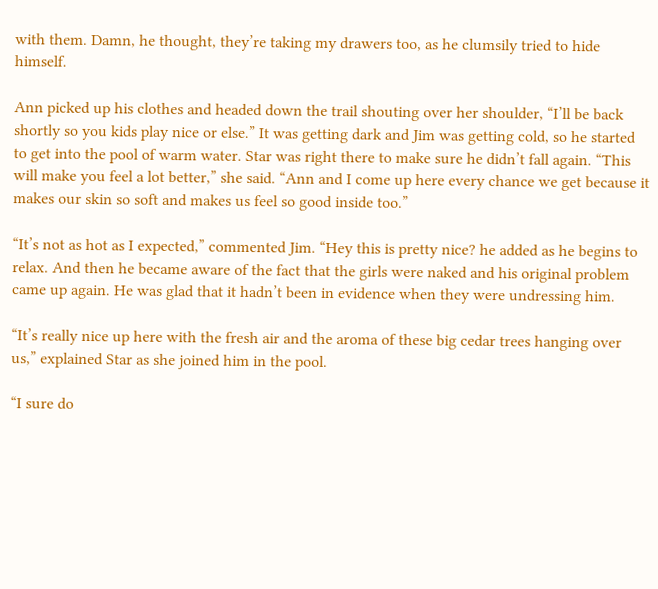with them. Damn, he thought, they’re taking my drawers too, as he clumsily tried to hide himself.

Ann picked up his clothes and headed down the trail shouting over her shoulder, “I’ll be back shortly so you kids play nice or else.” It was getting dark and Jim was getting cold, so he started to get into the pool of warm water. Star was right there to make sure he didn’t fall again. “This will make you feel a lot better,” she said. “Ann and I come up here every chance we get because it makes our skin so soft and makes us feel so good inside too.”

“It’s not as hot as I expected,” commented Jim. “Hey this is pretty nice? he added as he begins to relax. And then he became aware of the fact that the girls were naked and his original problem came up again. He was glad that it hadn’t been in evidence when they were undressing him.

“It’s really nice up here with the fresh air and the aroma of these big cedar trees hanging over us,” explained Star as she joined him in the pool.

“I sure do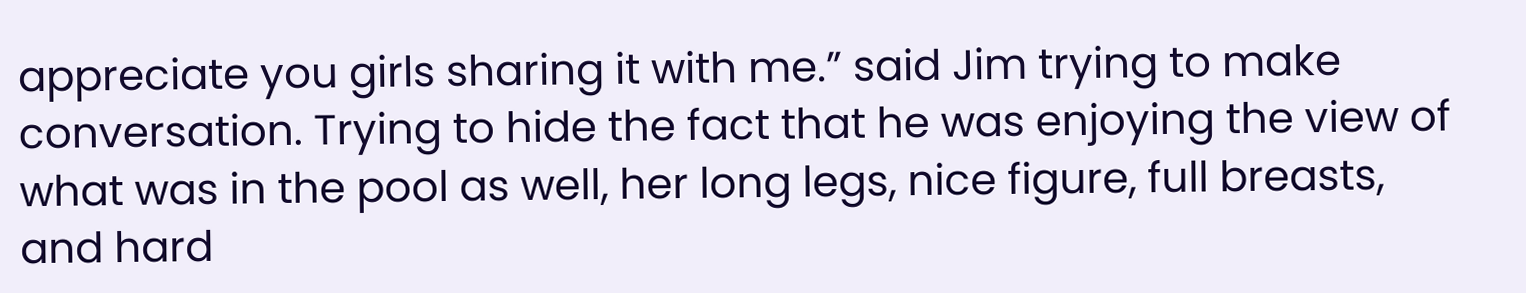appreciate you girls sharing it with me.” said Jim trying to make conversation. Trying to hide the fact that he was enjoying the view of what was in the pool as well, her long legs, nice figure, full breasts, and hard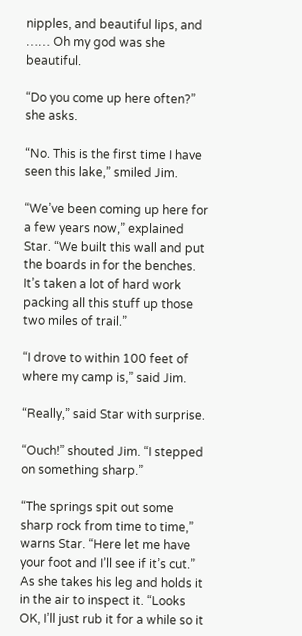nipples, and beautiful lips, and …… Oh my god was she beautiful.

“Do you come up here often?” she asks.

“No. This is the first time I have seen this lake,” smiled Jim.

“We’ve been coming up here for a few years now,” explained Star. “We built this wall and put the boards in for the benches. It’s taken a lot of hard work packing all this stuff up those two miles of trail.”

“I drove to within 100 feet of where my camp is,” said Jim.

“Really,” said Star with surprise.

“Ouch!” shouted Jim. “I stepped on something sharp.”

“The springs spit out some sharp rock from time to time,” warns Star. “Here let me have your foot and I’ll see if it’s cut.” As she takes his leg and holds it in the air to inspect it. “Looks OK, I’ll just rub it for a while so it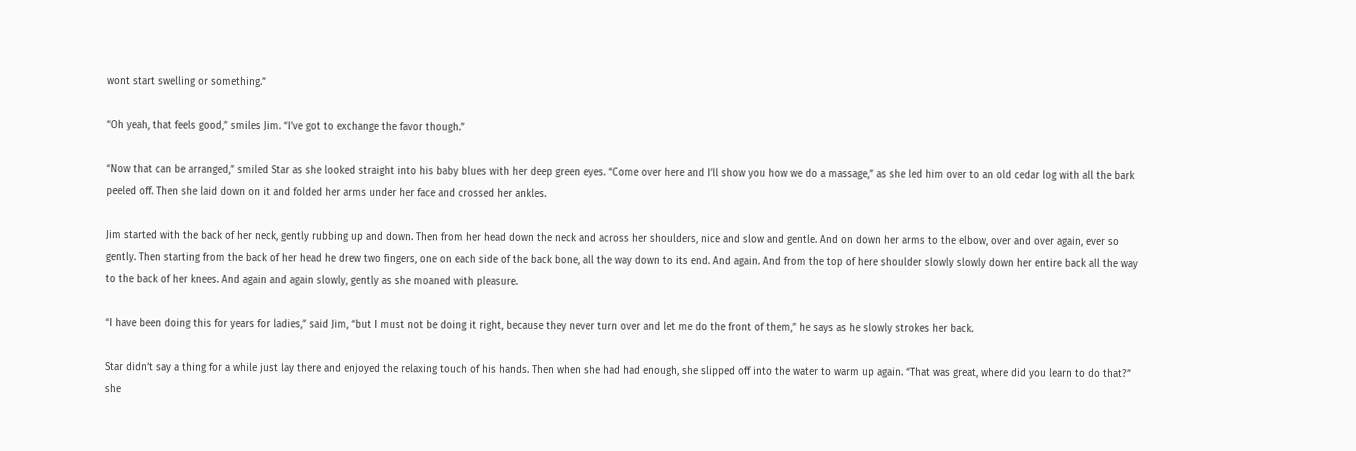wont start swelling or something.”

“Oh yeah, that feels good,” smiles Jim. “I’ve got to exchange the favor though.”

“Now that can be arranged,” smiled Star as she looked straight into his baby blues with her deep green eyes. “Come over here and I’ll show you how we do a massage,” as she led him over to an old cedar log with all the bark peeled off. Then she laid down on it and folded her arms under her face and crossed her ankles.

Jim started with the back of her neck, gently rubbing up and down. Then from her head down the neck and across her shoulders, nice and slow and gentle. And on down her arms to the elbow, over and over again, ever so gently. Then starting from the back of her head he drew two fingers, one on each side of the back bone, all the way down to its end. And again. And from the top of here shoulder slowly slowly down her entire back all the way to the back of her knees. And again and again slowly, gently as she moaned with pleasure.

“I have been doing this for years for ladies,” said Jim, “but I must not be doing it right, because they never turn over and let me do the front of them,” he says as he slowly strokes her back.

Star didn’t say a thing for a while just lay there and enjoyed the relaxing touch of his hands. Then when she had had enough, she slipped off into the water to warm up again. “That was great, where did you learn to do that?” she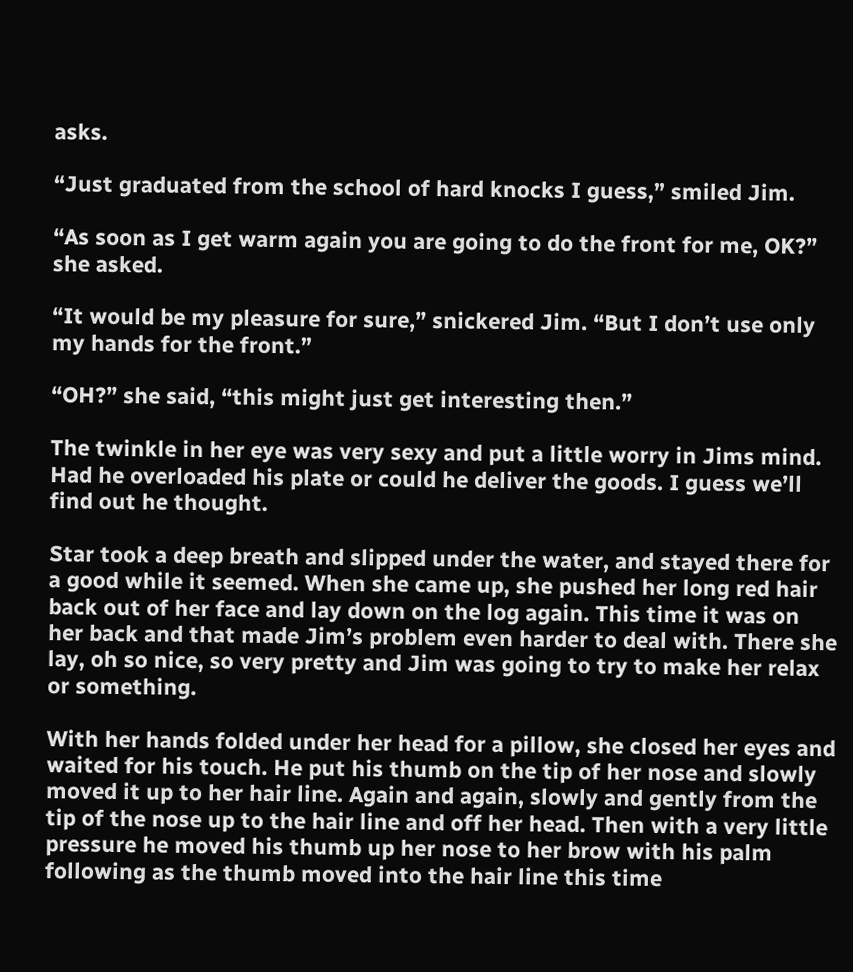asks.

“Just graduated from the school of hard knocks I guess,” smiled Jim.

“As soon as I get warm again you are going to do the front for me, OK?” she asked.

“It would be my pleasure for sure,” snickered Jim. “But I don’t use only my hands for the front.”

“OH?” she said, “this might just get interesting then.”

The twinkle in her eye was very sexy and put a little worry in Jims mind. Had he overloaded his plate or could he deliver the goods. I guess we’ll find out he thought.

Star took a deep breath and slipped under the water, and stayed there for a good while it seemed. When she came up, she pushed her long red hair back out of her face and lay down on the log again. This time it was on her back and that made Jim’s problem even harder to deal with. There she lay, oh so nice, so very pretty and Jim was going to try to make her relax or something.

With her hands folded under her head for a pillow, she closed her eyes and waited for his touch. He put his thumb on the tip of her nose and slowly moved it up to her hair line. Again and again, slowly and gently from the tip of the nose up to the hair line and off her head. Then with a very little pressure he moved his thumb up her nose to her brow with his palm following as the thumb moved into the hair line this time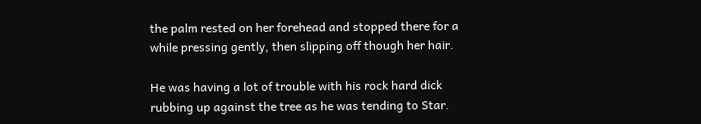the palm rested on her forehead and stopped there for a while pressing gently, then slipping off though her hair.

He was having a lot of trouble with his rock hard dick rubbing up against the tree as he was tending to Star.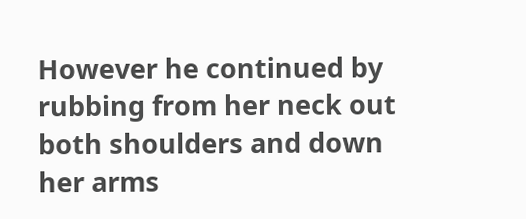However he continued by rubbing from her neck out both shoulders and down her arms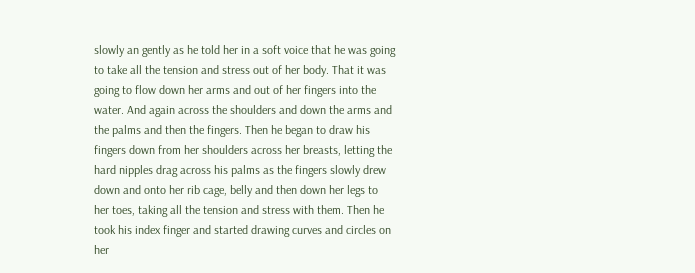slowly an gently as he told her in a soft voice that he was going to take all the tension and stress out of her body. That it was going to flow down her arms and out of her fingers into the water. And again across the shoulders and down the arms and the palms and then the fingers. Then he began to draw his fingers down from her shoulders across her breasts, letting the hard nipples drag across his palms as the fingers slowly drew down and onto her rib cage, belly and then down her legs to her toes, taking all the tension and stress with them. Then he took his index finger and started drawing curves and circles on her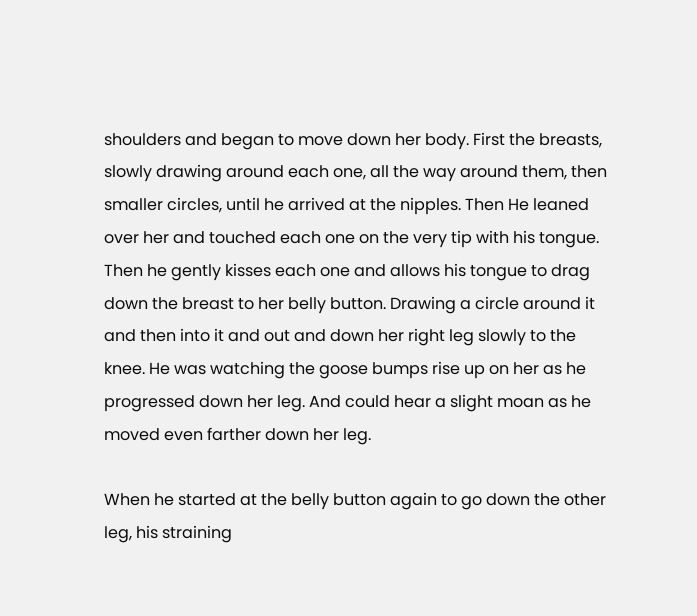shoulders and began to move down her body. First the breasts, slowly drawing around each one, all the way around them, then smaller circles, until he arrived at the nipples. Then He leaned over her and touched each one on the very tip with his tongue. Then he gently kisses each one and allows his tongue to drag down the breast to her belly button. Drawing a circle around it and then into it and out and down her right leg slowly to the knee. He was watching the goose bumps rise up on her as he progressed down her leg. And could hear a slight moan as he moved even farther down her leg.

When he started at the belly button again to go down the other leg, his straining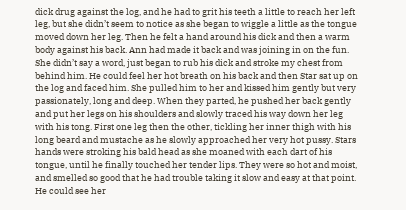dick drug against the log, and he had to grit his teeth a little to reach her left leg, but she didn’t seem to notice as she began to wiggle a little as the tongue moved down her leg. Then he felt a hand around his dick and then a warm body against his back. Ann had made it back and was joining in on the fun. She didn’t say a word, just began to rub his dick and stroke my chest from behind him. He could feel her hot breath on his back and then Star sat up on the log and faced him. She pulled him to her and kissed him gently but very passionately, long and deep. When they parted, he pushed her back gently and put her legs on his shoulders and slowly traced his way down her leg with his tong. First one leg then the other, tickling her inner thigh with his long beard and mustache as he slowly approached her very hot pussy. Stars hands were stroking his bald head as she moaned with each dart of his tongue, until he finally touched her tender lips. They were so hot and moist, and smelled so good that he had trouble taking it slow and easy at that point. He could see her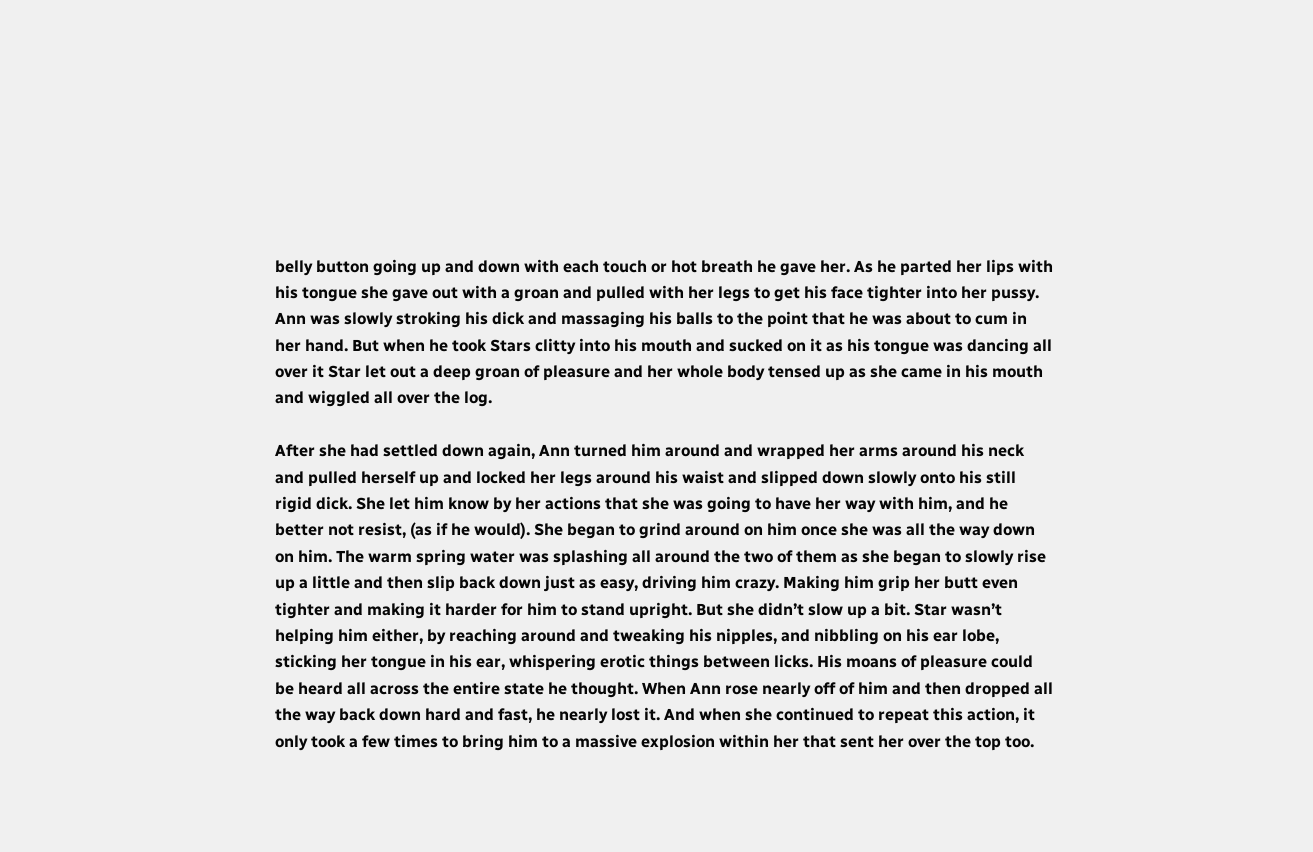belly button going up and down with each touch or hot breath he gave her. As he parted her lips with his tongue she gave out with a groan and pulled with her legs to get his face tighter into her pussy. Ann was slowly stroking his dick and massaging his balls to the point that he was about to cum in her hand. But when he took Stars clitty into his mouth and sucked on it as his tongue was dancing all over it Star let out a deep groan of pleasure and her whole body tensed up as she came in his mouth and wiggled all over the log.

After she had settled down again, Ann turned him around and wrapped her arms around his neck and pulled herself up and locked her legs around his waist and slipped down slowly onto his still rigid dick. She let him know by her actions that she was going to have her way with him, and he better not resist, (as if he would). She began to grind around on him once she was all the way down on him. The warm spring water was splashing all around the two of them as she began to slowly rise up a little and then slip back down just as easy, driving him crazy. Making him grip her butt even tighter and making it harder for him to stand upright. But she didn’t slow up a bit. Star wasn’t helping him either, by reaching around and tweaking his nipples, and nibbling on his ear lobe, sticking her tongue in his ear, whispering erotic things between licks. His moans of pleasure could be heard all across the entire state he thought. When Ann rose nearly off of him and then dropped all the way back down hard and fast, he nearly lost it. And when she continued to repeat this action, it only took a few times to bring him to a massive explosion within her that sent her over the top too.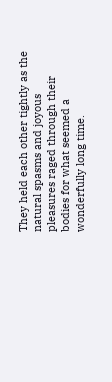They held each other tightly as the natural spasms and joyous pleasures raged through their bodies for what seemed a wonderfully long time.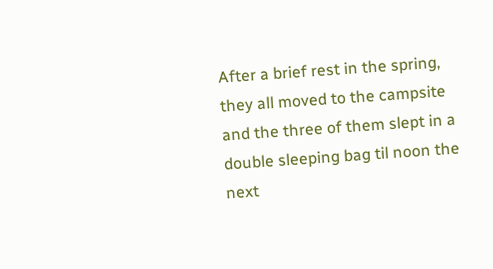After a brief rest in the spring, they all moved to the campsite and the three of them slept in a double sleeping bag til noon the next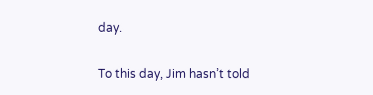day.

To this day, Jim hasn’t told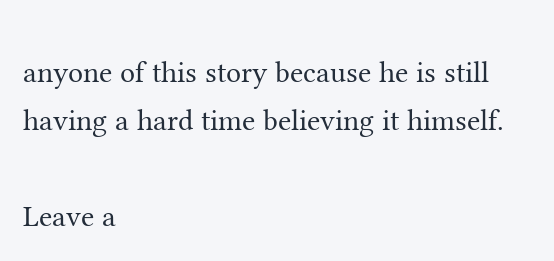anyone of this story because he is still having a hard time believing it himself.

Leave a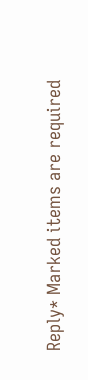Reply* Marked items are required